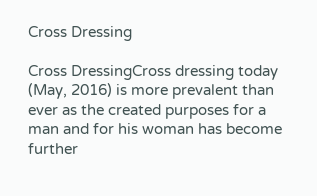Cross Dressing

Cross DressingCross dressing today (May, 2016) is more prevalent than ever as the created purposes for a man and for his woman has become further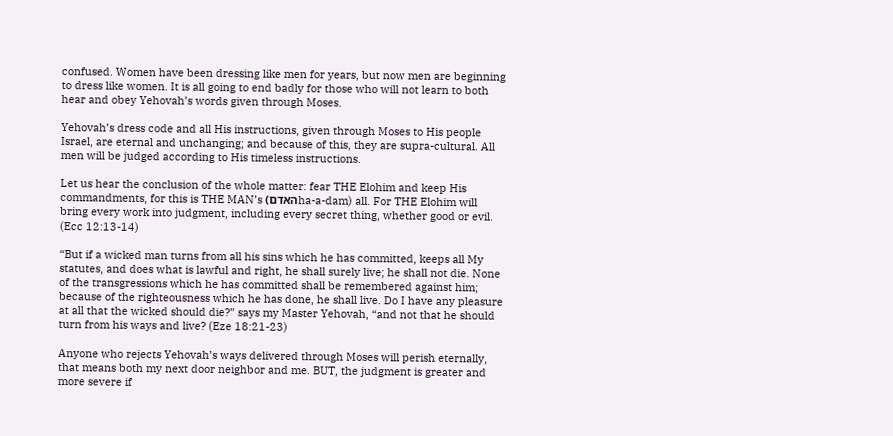confused. Women have been dressing like men for years, but now men are beginning to dress like women. It is all going to end badly for those who will not learn to both hear and obey Yehovah’s words given through Moses.

Yehovah’s dress code and all His instructions, given through Moses to His people Israel, are eternal and unchanging; and because of this, they are supra-cultural. All men will be judged according to His timeless instructions.

Let us hear the conclusion of the whole matter: fear THE Elohim and keep His commandments, for this is THE MAN’s (האדםha-a-dam) all. For THE Elohim will bring every work into judgment, including every secret thing, whether good or evil. (Ecc 12:13-14)

“But if a wicked man turns from all his sins which he has committed, keeps all My statutes, and does what is lawful and right, he shall surely live; he shall not die. None of the transgressions which he has committed shall be remembered against him; because of the righteousness which he has done, he shall live. Do I have any pleasure at all that the wicked should die?” says my Master Yehovah, “and not that he should turn from his ways and live? (Eze 18:21-23)

Anyone who rejects Yehovah’s ways delivered through Moses will perish eternally, that means both my next door neighbor and me. BUT, the judgment is greater and more severe if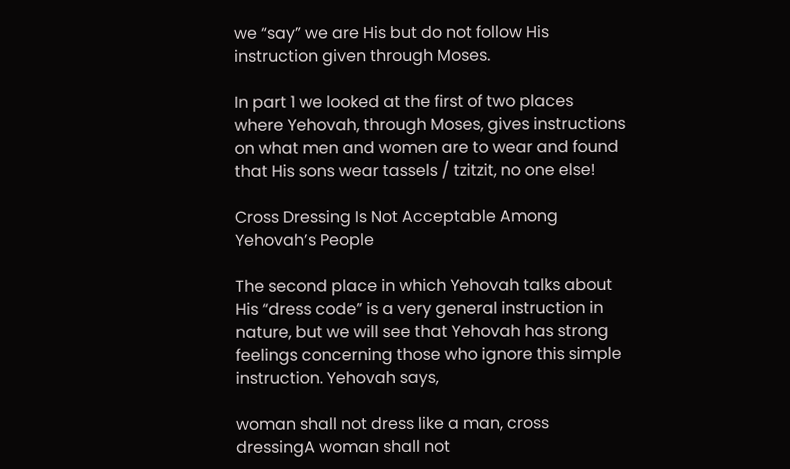we “say” we are His but do not follow His instruction given through Moses.

In part 1 we looked at the first of two places where Yehovah, through Moses, gives instructions on what men and women are to wear and found that His sons wear tassels / tzitzit, no one else!

Cross Dressing Is Not Acceptable Among Yehovah’s People

The second place in which Yehovah talks about His “dress code” is a very general instruction in nature, but we will see that Yehovah has strong feelings concerning those who ignore this simple instruction. Yehovah says,

woman shall not dress like a man, cross dressingA woman shall not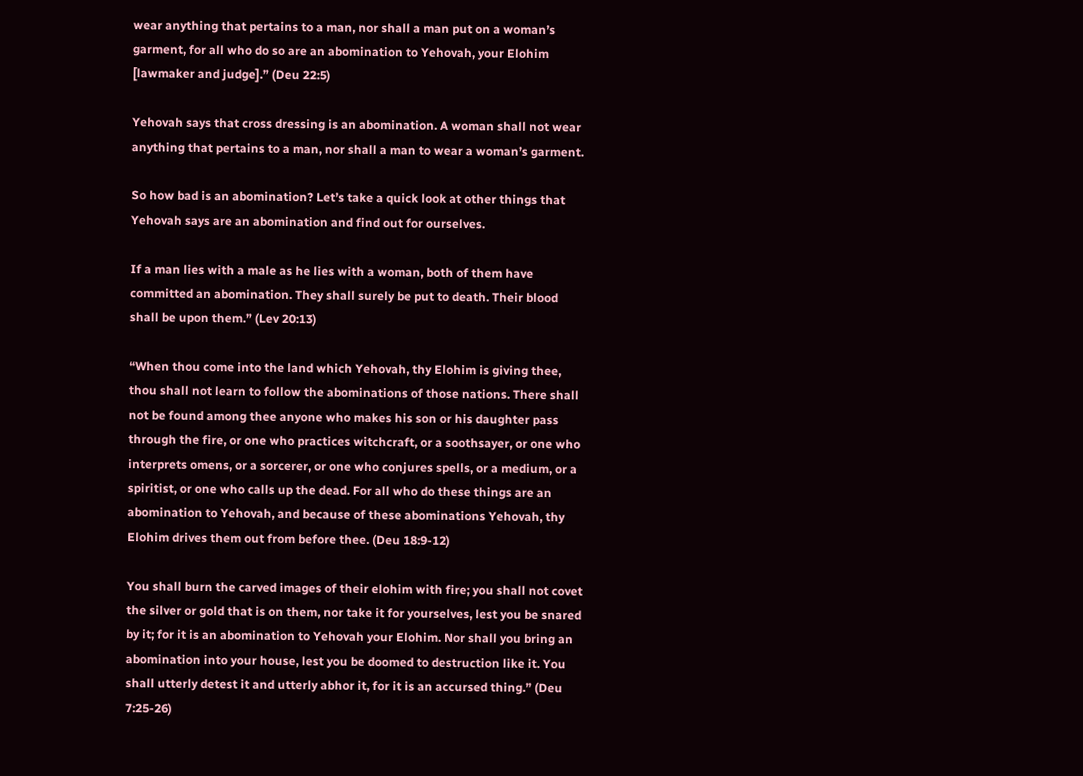wear anything that pertains to a man, nor shall a man put on a woman’s garment, for all who do so are an abomination to Yehovah, your Elohim [lawmaker and judge].” (Deu 22:5)

Yehovah says that cross dressing is an abomination. A woman shall not wear anything that pertains to a man, nor shall a man to wear a woman’s garment.

So how bad is an abomination? Let’s take a quick look at other things that Yehovah says are an abomination and find out for ourselves.

If a man lies with a male as he lies with a woman, both of them have committed an abomination. They shall surely be put to death. Their blood shall be upon them.” (Lev 20:13)

“When thou come into the land which Yehovah, thy Elohim is giving thee, thou shall not learn to follow the abominations of those nations. There shall not be found among thee anyone who makes his son or his daughter pass through the fire, or one who practices witchcraft, or a soothsayer, or one who interprets omens, or a sorcerer, or one who conjures spells, or a medium, or a spiritist, or one who calls up the dead. For all who do these things are an abomination to Yehovah, and because of these abominations Yehovah, thy Elohim drives them out from before thee. (Deu 18:9-12)

You shall burn the carved images of their elohim with fire; you shall not covet the silver or gold that is on them, nor take it for yourselves, lest you be snared by it; for it is an abomination to Yehovah your Elohim. Nor shall you bring an abomination into your house, lest you be doomed to destruction like it. You shall utterly detest it and utterly abhor it, for it is an accursed thing.” (Deu 7:25-26)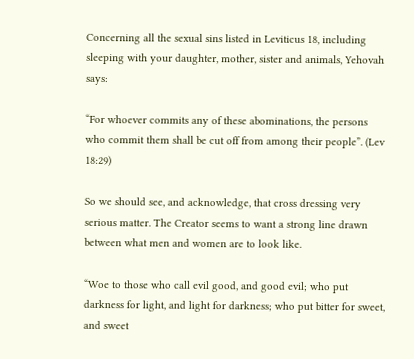Concerning all the sexual sins listed in Leviticus 18, including sleeping with your daughter, mother, sister and animals, Yehovah says:

“For whoever commits any of these abominations, the persons who commit them shall be cut off from among their people”. (Lev 18:29)

So we should see, and acknowledge, that cross dressing very serious matter. The Creator seems to want a strong line drawn between what men and women are to look like.

“Woe to those who call evil good, and good evil; who put darkness for light, and light for darkness; who put bitter for sweet, and sweet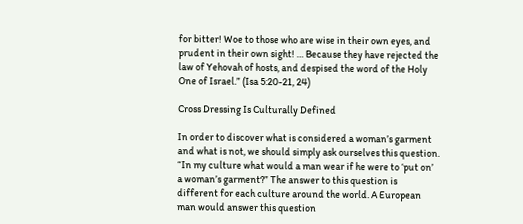for bitter! Woe to those who are wise in their own eyes, and prudent in their own sight! … Because they have rejected the law of Yehovah of hosts, and despised the word of the Holy One of Israel.” (Isa 5:20-21, 24)

Cross Dressing Is Culturally Defined

In order to discover what is considered a woman’s garment and what is not, we should simply ask ourselves this question. “In my culture what would a man wear if he were to ‘put on’ a woman’s garment?” The answer to this question is different for each culture around the world. A European man would answer this question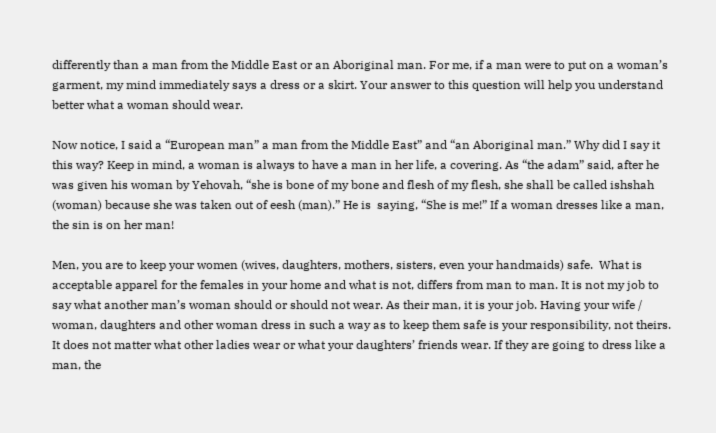differently than a man from the Middle East or an Aboriginal man. For me, if a man were to put on a woman’s garment, my mind immediately says a dress or a skirt. Your answer to this question will help you understand better what a woman should wear.

Now notice, I said a “European man” a man from the Middle East” and “an Aboriginal man.” Why did I say it this way? Keep in mind, a woman is always to have a man in her life, a covering. As “the adam” said, after he was given his woman by Yehovah, “she is bone of my bone and flesh of my flesh, she shall be called ishshah (woman) because she was taken out of eesh (man).” He is  saying, “She is me!” If a woman dresses like a man, the sin is on her man!

Men, you are to keep your women (wives, daughters, mothers, sisters, even your handmaids) safe.  What is acceptable apparel for the females in your home and what is not, differs from man to man. It is not my job to say what another man’s woman should or should not wear. As their man, it is your job. Having your wife / woman, daughters and other woman dress in such a way as to keep them safe is your responsibility, not theirs. It does not matter what other ladies wear or what your daughters’ friends wear. If they are going to dress like a man, the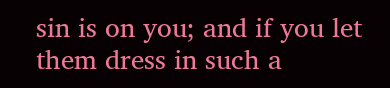sin is on you; and if you let them dress in such a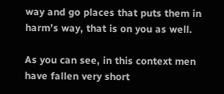way and go places that puts them in harm’s way, that is on you as well.

As you can see, in this context men have fallen very short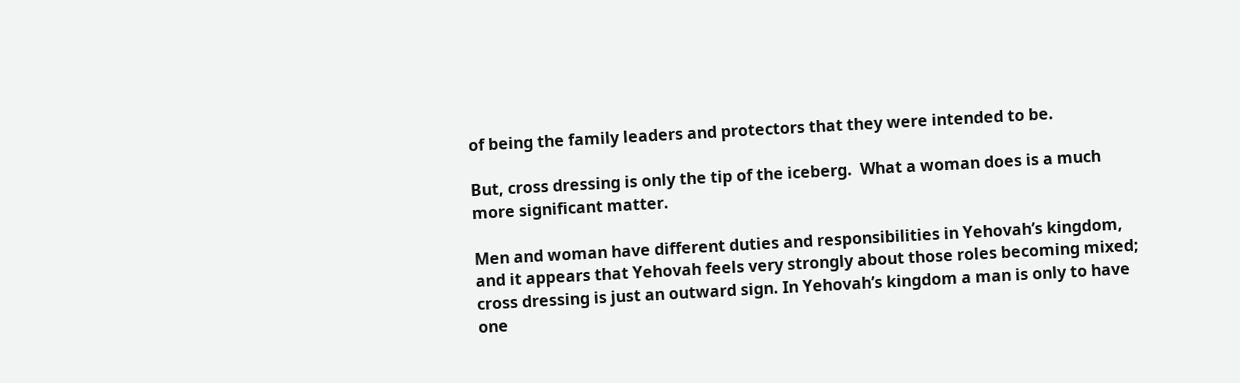of being the family leaders and protectors that they were intended to be.

But, cross dressing is only the tip of the iceberg.  What a woman does is a much more significant matter.

Men and woman have different duties and responsibilities in Yehovah’s kingdom, and it appears that Yehovah feels very strongly about those roles becoming mixed; cross dressing is just an outward sign. In Yehovah’s kingdom a man is only to have one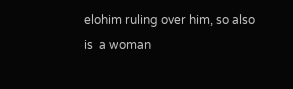elohim ruling over him, so also is  a woman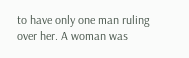to have only one man ruling over her. A woman was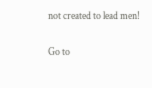not created to lead men!

Go to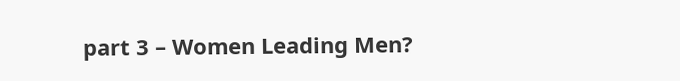part 3 – Women Leading Men?